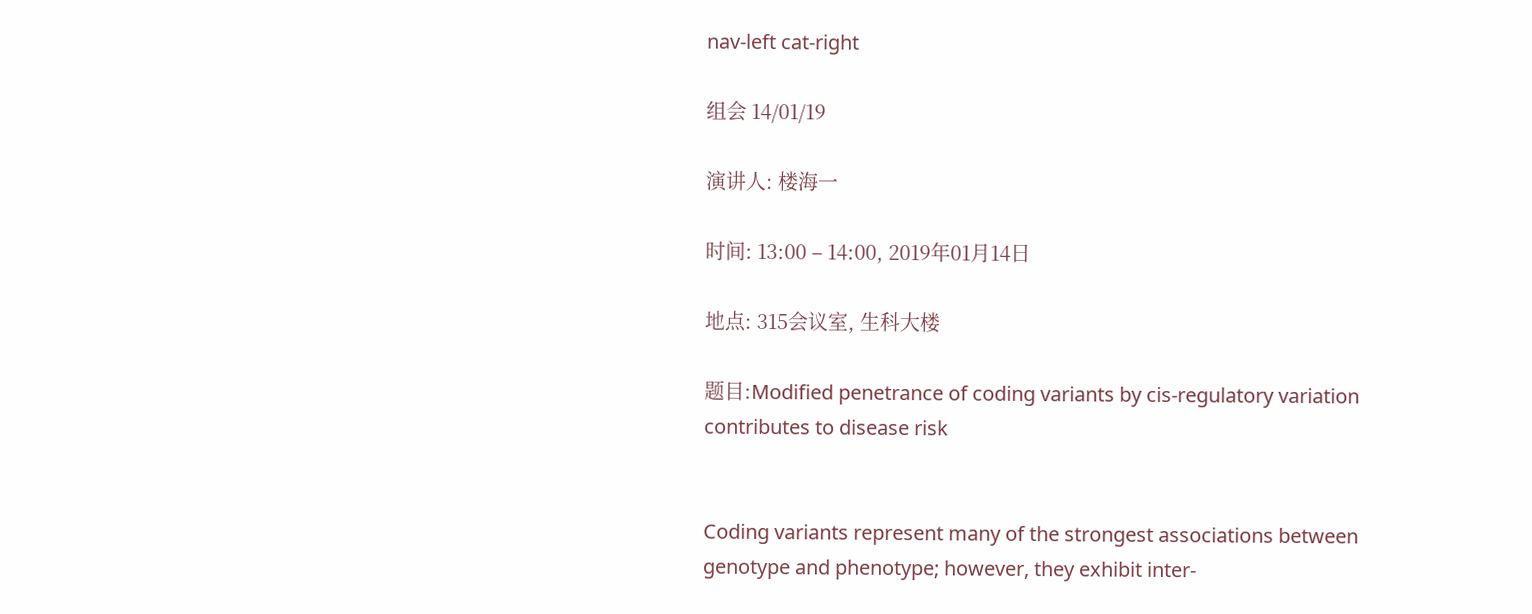nav-left cat-right

组会 14/01/19

演讲人: 楼海一

时间: 13:00 – 14:00, 2019年01月14日

地点: 315会议室, 生科大楼

题目:Modified penetrance of coding variants by cis-regulatory variation contributes to disease risk


Coding variants represent many of the strongest associations between genotype and phenotype; however, they exhibit inter-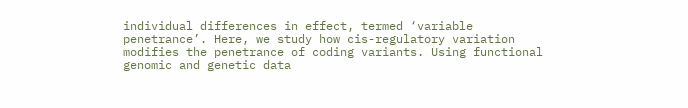individual differences in effect, termed ‘variable penetrance’. Here, we study how cis-regulatory variation modifies the penetrance of coding variants. Using functional genomic and genetic data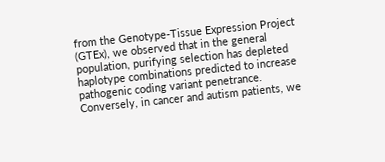from the Genotype-Tissue Expression Project (GTEx), we observed that in the general population, purifying selection has depleted haplotype combinations predicted to increase pathogenic coding variant penetrance. Conversely, in cancer and autism patients, we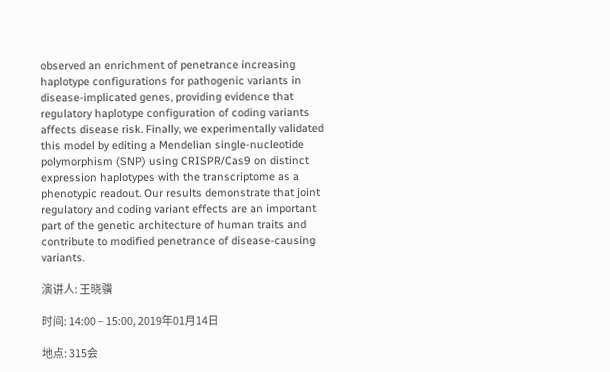observed an enrichment of penetrance increasing haplotype configurations for pathogenic variants in disease-implicated genes, providing evidence that regulatory haplotype configuration of coding variants affects disease risk. Finally, we experimentally validated this model by editing a Mendelian single-nucleotide polymorphism (SNP) using CRISPR/Cas9 on distinct expression haplotypes with the transcriptome as a phenotypic readout. Our results demonstrate that joint regulatory and coding variant effects are an important part of the genetic architecture of human traits and contribute to modified penetrance of disease-causing variants.

演讲人: 王晓骥

时间: 14:00 – 15:00, 2019年01月14日

地点: 315会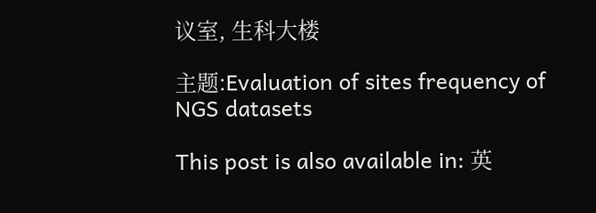议室, 生科大楼

主题:Evaluation of sites frequency of NGS datasets

This post is also available in: 英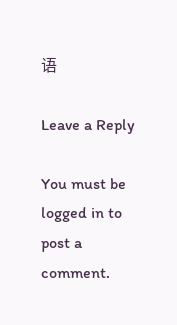语

Leave a Reply

You must be logged in to post a comment.